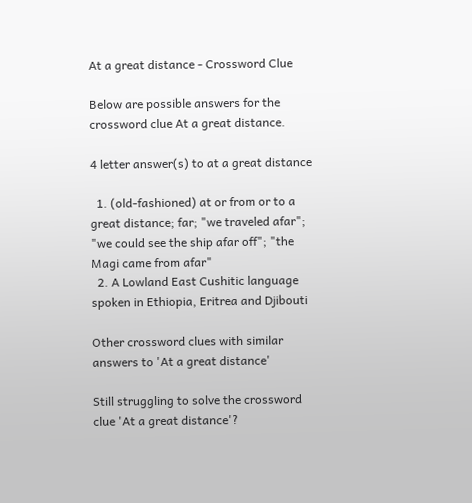At a great distance - Crossword Clue

Below are possible answers for the crossword clue At a great distance.

4 letter answer(s) to at a great distance

  1. (old-fashioned) at or from or to a great distance; far; "we traveled afar"; "we could see the ship afar off"; "the Magi came from afar"
  2. A Lowland East Cushitic language spoken in Ethiopia, Eritrea and Djibouti

Other crossword clues with similar answers to 'At a great distance'

Still struggling to solve the crossword clue 'At a great distance'?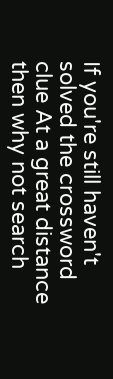If you're still haven't solved the crossword clue At a great distance then why not search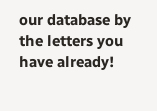our database by the letters you have already!